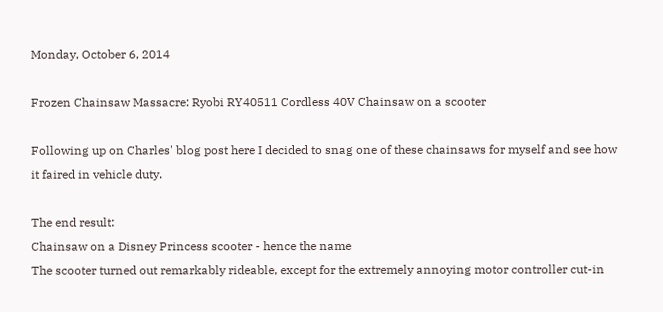Monday, October 6, 2014

Frozen Chainsaw Massacre: Ryobi RY40511 Cordless 40V Chainsaw on a scooter

Following up on Charles' blog post here I decided to snag one of these chainsaws for myself and see how it faired in vehicle duty.

The end result:
Chainsaw on a Disney Princess scooter - hence the name
The scooter turned out remarkably rideable, except for the extremely annoying motor controller cut-in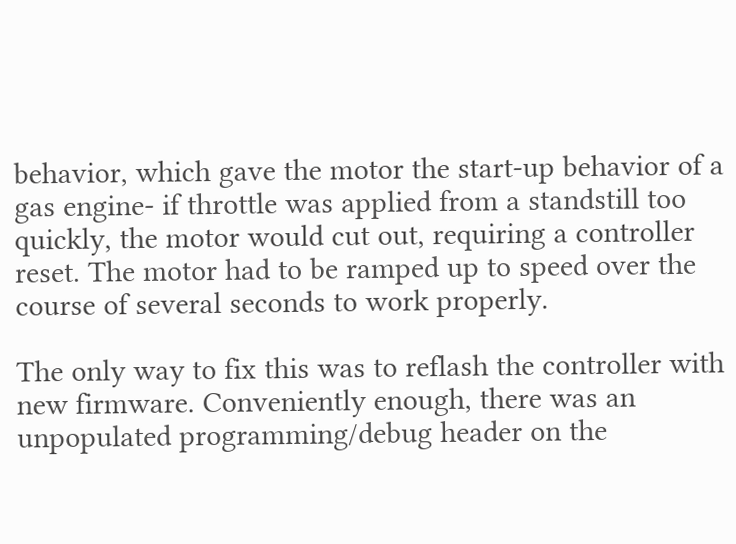behavior, which gave the motor the start-up behavior of a gas engine- if throttle was applied from a standstill too quickly, the motor would cut out, requiring a controller reset. The motor had to be ramped up to speed over the course of several seconds to work properly.

The only way to fix this was to reflash the controller with new firmware. Conveniently enough, there was an unpopulated programming/debug header on the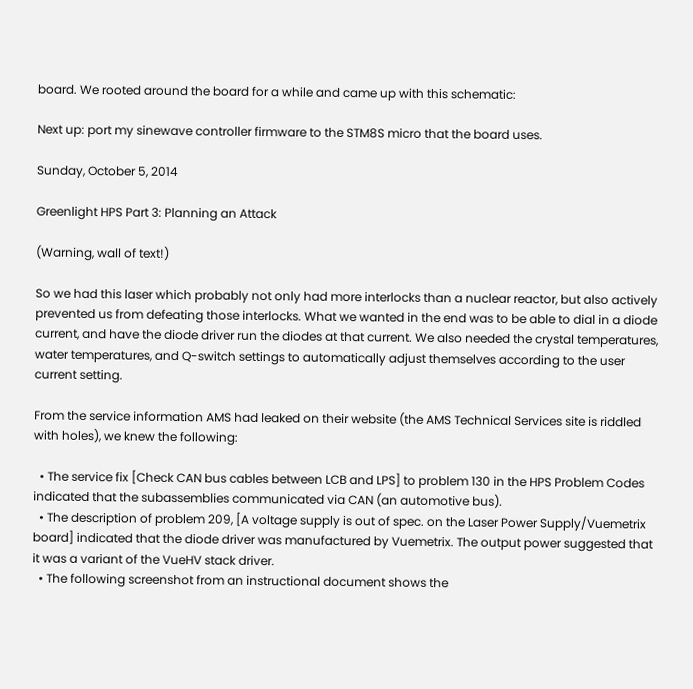board. We rooted around the board for a while and came up with this schematic:

Next up: port my sinewave controller firmware to the STM8S micro that the board uses.

Sunday, October 5, 2014

Greenlight HPS Part 3: Planning an Attack

(Warning, wall of text!)

So we had this laser which probably not only had more interlocks than a nuclear reactor, but also actively prevented us from defeating those interlocks. What we wanted in the end was to be able to dial in a diode current, and have the diode driver run the diodes at that current. We also needed the crystal temperatures, water temperatures, and Q-switch settings to automatically adjust themselves according to the user current setting.

From the service information AMS had leaked on their website (the AMS Technical Services site is riddled with holes), we knew the following:

  • The service fix [Check CAN bus cables between LCB and LPS] to problem 130 in the HPS Problem Codes indicated that the subassemblies communicated via CAN (an automotive bus).
  • The description of problem 209, [A voltage supply is out of spec. on the Laser Power Supply/Vuemetrix board] indicated that the diode driver was manufactured by Vuemetrix. The output power suggested that it was a variant of the VueHV stack driver.
  • The following screenshot from an instructional document shows the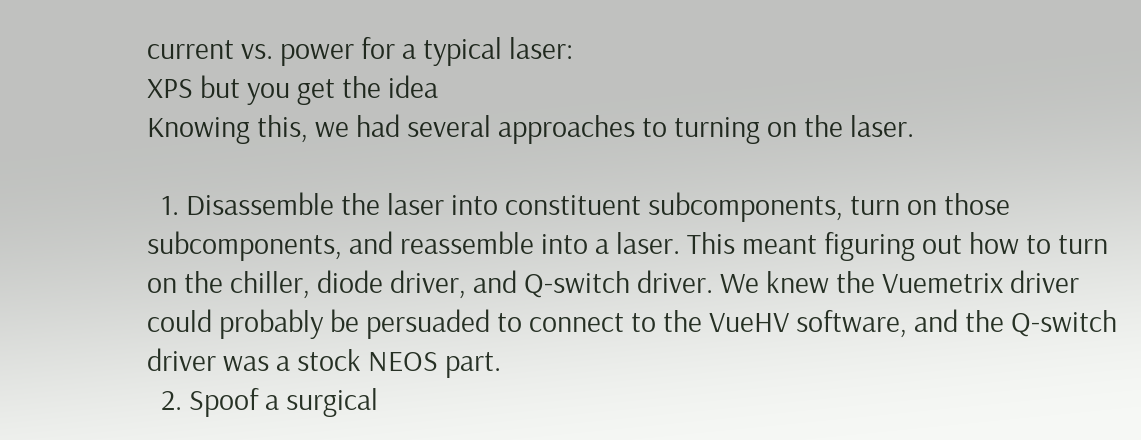current vs. power for a typical laser:
XPS but you get the idea
Knowing this, we had several approaches to turning on the laser.

  1. Disassemble the laser into constituent subcomponents, turn on those subcomponents, and reassemble into a laser. This meant figuring out how to turn on the chiller, diode driver, and Q-switch driver. We knew the Vuemetrix driver could probably be persuaded to connect to the VueHV software, and the Q-switch driver was a stock NEOS part.
  2. Spoof a surgical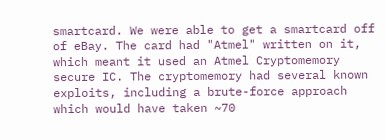smartcard. We were able to get a smartcard off of eBay. The card had "Atmel" written on it, which meant it used an Atmel Cryptomemory secure IC. The cryptomemory had several known exploits, including a brute-force approach which would have taken ~70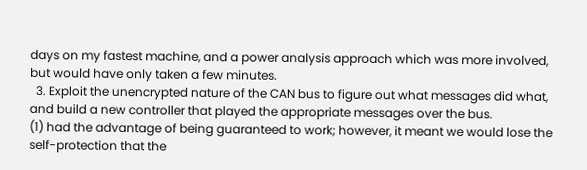days on my fastest machine, and a power analysis approach which was more involved, but would have only taken a few minutes.
  3. Exploit the unencrypted nature of the CAN bus to figure out what messages did what, and build a new controller that played the appropriate messages over the bus.
(1) had the advantage of being guaranteed to work; however, it meant we would lose the self-protection that the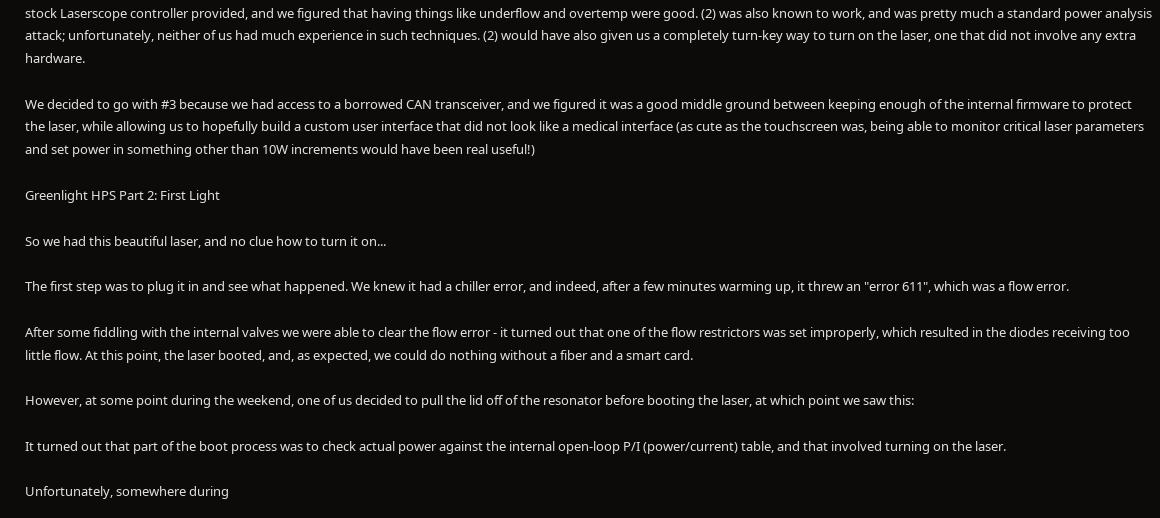stock Laserscope controller provided, and we figured that having things like underflow and overtemp were good. (2) was also known to work, and was pretty much a standard power analysis attack; unfortunately, neither of us had much experience in such techniques. (2) would have also given us a completely turn-key way to turn on the laser, one that did not involve any extra hardware.

We decided to go with #3 because we had access to a borrowed CAN transceiver, and we figured it was a good middle ground between keeping enough of the internal firmware to protect the laser, while allowing us to hopefully build a custom user interface that did not look like a medical interface (as cute as the touchscreen was, being able to monitor critical laser parameters and set power in something other than 10W increments would have been real useful!)

Greenlight HPS Part 2: First Light

So we had this beautiful laser, and no clue how to turn it on...

The first step was to plug it in and see what happened. We knew it had a chiller error, and indeed, after a few minutes warming up, it threw an "error 611", which was a flow error.

After some fiddling with the internal valves we were able to clear the flow error - it turned out that one of the flow restrictors was set improperly, which resulted in the diodes receiving too little flow. At this point, the laser booted, and, as expected, we could do nothing without a fiber and a smart card.

However, at some point during the weekend, one of us decided to pull the lid off of the resonator before booting the laser, at which point we saw this:

It turned out that part of the boot process was to check actual power against the internal open-loop P/I (power/current) table, and that involved turning on the laser.

Unfortunately, somewhere during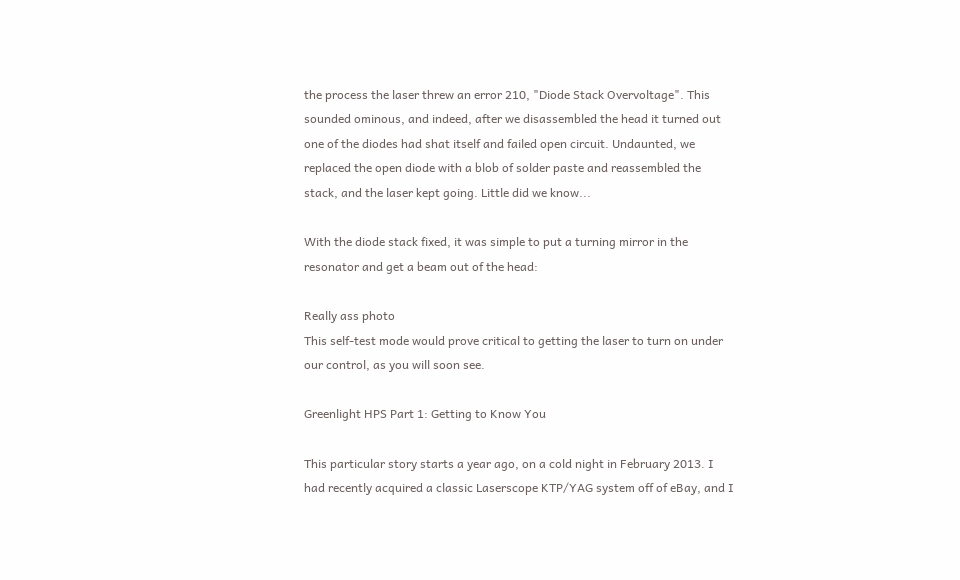the process the laser threw an error 210, "Diode Stack Overvoltage". This sounded ominous, and indeed, after we disassembled the head it turned out one of the diodes had shat itself and failed open circuit. Undaunted, we replaced the open diode with a blob of solder paste and reassembled the stack, and the laser kept going. Little did we know...

With the diode stack fixed, it was simple to put a turning mirror in the resonator and get a beam out of the head:

Really ass photo
This self-test mode would prove critical to getting the laser to turn on under our control, as you will soon see.

Greenlight HPS Part 1: Getting to Know You

This particular story starts a year ago, on a cold night in February 2013. I had recently acquired a classic Laserscope KTP/YAG system off of eBay, and I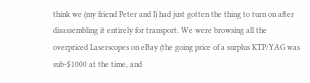think we (my friend Peter and I) had just gotten the thing to turn on after disassembling it entirely for transport. We were browsing all the overpriced Laserscopes on eBay (the going price of a surplus KTP/YAG was sub-$1000 at the time, and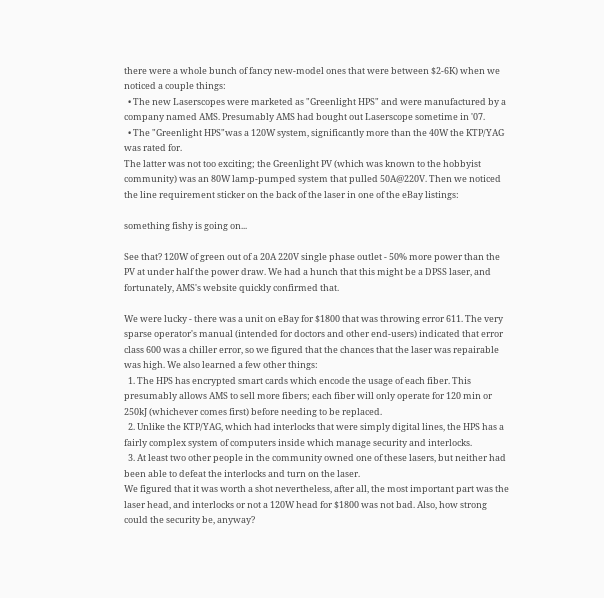there were a whole bunch of fancy new-model ones that were between $2-6K) when we noticed a couple things:
  • The new Laserscopes were marketed as "Greenlight HPS" and were manufactured by a company named AMS. Presumably AMS had bought out Laserscope sometime in '07.
  • The "Greenlight HPS"was a 120W system, significantly more than the 40W the KTP/YAG was rated for.
The latter was not too exciting; the Greenlight PV (which was known to the hobbyist community) was an 80W lamp-pumped system that pulled 50A@220V. Then we noticed the line requirement sticker on the back of the laser in one of the eBay listings:

something fishy is going on...

See that? 120W of green out of a 20A 220V single phase outlet - 50% more power than the PV at under half the power draw. We had a hunch that this might be a DPSS laser, and fortunately, AMS's website quickly confirmed that.

We were lucky - there was a unit on eBay for $1800 that was throwing error 611. The very sparse operator's manual (intended for doctors and other end-users) indicated that error class 600 was a chiller error, so we figured that the chances that the laser was repairable was high. We also learned a few other things:
  1. The HPS has encrypted smart cards which encode the usage of each fiber. This presumably allows AMS to sell more fibers; each fiber will only operate for 120 min or 250kJ (whichever comes first) before needing to be replaced.
  2. Unlike the KTP/YAG, which had interlocks that were simply digital lines, the HPS has a fairly complex system of computers inside which manage security and interlocks.
  3. At least two other people in the community owned one of these lasers, but neither had been able to defeat the interlocks and turn on the laser.
We figured that it was worth a shot nevertheless, after all, the most important part was the laser head, and interlocks or not a 120W head for $1800 was not bad. Also, how strong could the security be, anyway?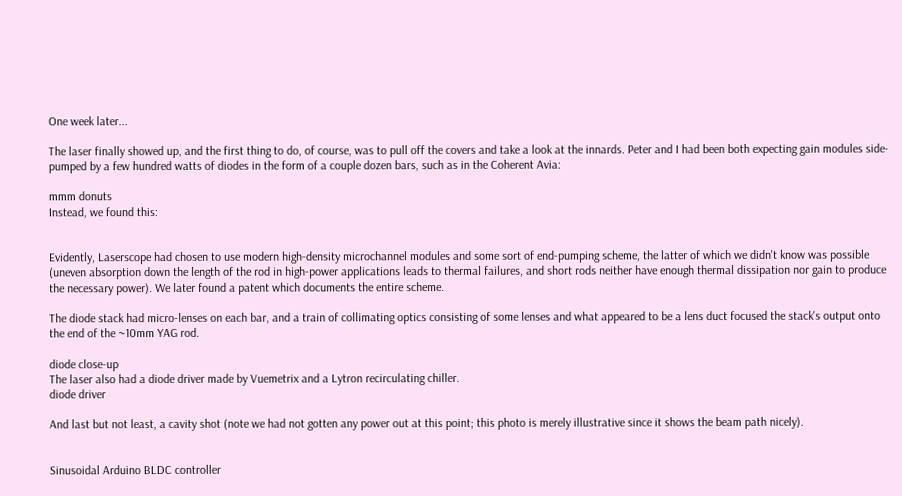One week later...

The laser finally showed up, and the first thing to do, of course, was to pull off the covers and take a look at the innards. Peter and I had been both expecting gain modules side-pumped by a few hundred watts of diodes in the form of a couple dozen bars, such as in the Coherent Avia:

mmm donuts
Instead, we found this:


Evidently, Laserscope had chosen to use modern high-density microchannel modules and some sort of end-pumping scheme, the latter of which we didn't know was possible (uneven absorption down the length of the rod in high-power applications leads to thermal failures, and short rods neither have enough thermal dissipation nor gain to produce the necessary power). We later found a patent which documents the entire scheme.

The diode stack had micro-lenses on each bar, and a train of collimating optics consisting of some lenses and what appeared to be a lens duct focused the stack's output onto the end of the ~10mm YAG rod.

diode close-up
The laser also had a diode driver made by Vuemetrix and a Lytron recirculating chiller.
diode driver

And last but not least, a cavity shot (note we had not gotten any power out at this point; this photo is merely illustrative since it shows the beam path nicely).


Sinusoidal Arduino BLDC controller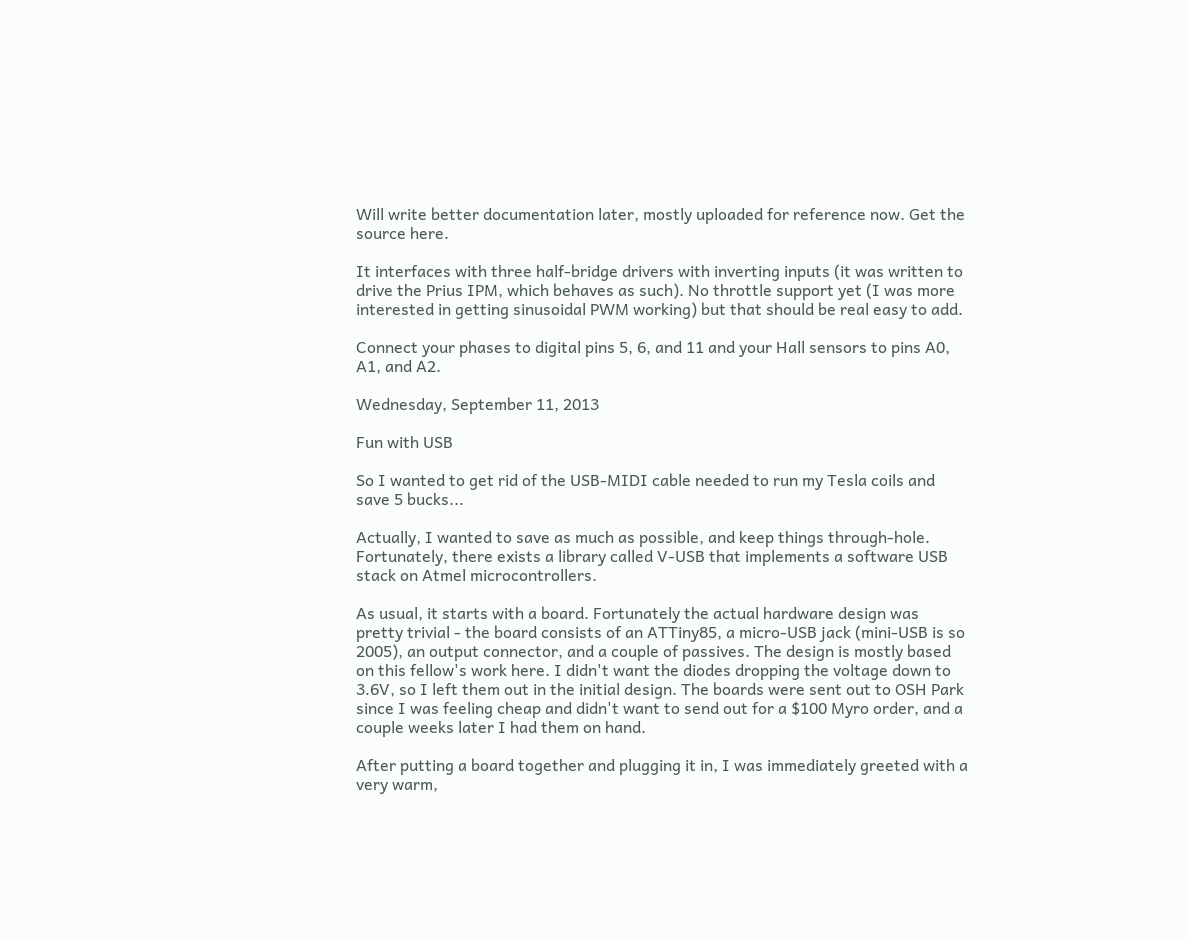Will write better documentation later, mostly uploaded for reference now. Get the source here.

It interfaces with three half-bridge drivers with inverting inputs (it was written to drive the Prius IPM, which behaves as such). No throttle support yet (I was more interested in getting sinusoidal PWM working) but that should be real easy to add.

Connect your phases to digital pins 5, 6, and 11 and your Hall sensors to pins A0, A1, and A2.

Wednesday, September 11, 2013

Fun with USB

So I wanted to get rid of the USB-MIDI cable needed to run my Tesla coils and save 5 bucks...

Actually, I wanted to save as much as possible, and keep things through-hole. Fortunately, there exists a library called V-USB that implements a software USB stack on Atmel microcontrollers.

As usual, it starts with a board. Fortunately the actual hardware design was pretty trivial - the board consists of an ATTiny85, a micro-USB jack (mini-USB is so 2005), an output connector, and a couple of passives. The design is mostly based on this fellow's work here. I didn't want the diodes dropping the voltage down to 3.6V, so I left them out in the initial design. The boards were sent out to OSH Park since I was feeling cheap and didn't want to send out for a $100 Myro order, and a couple weeks later I had them on hand.

After putting a board together and plugging it in, I was immediately greeted with a very warm,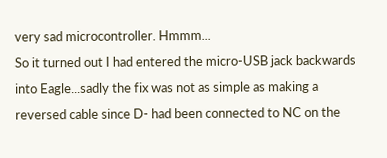very sad microcontroller. Hmmm...
So it turned out I had entered the micro-USB jack backwards into Eagle...sadly the fix was not as simple as making a reversed cable since D- had been connected to NC on the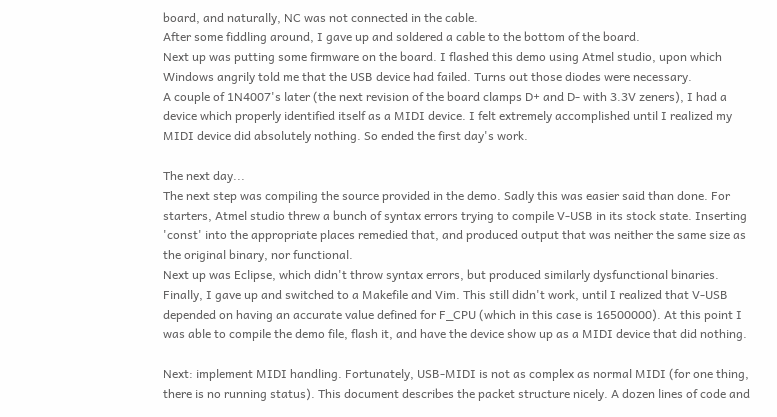board, and naturally, NC was not connected in the cable.
After some fiddling around, I gave up and soldered a cable to the bottom of the board.
Next up was putting some firmware on the board. I flashed this demo using Atmel studio, upon which Windows angrily told me that the USB device had failed. Turns out those diodes were necessary.
A couple of 1N4007's later (the next revision of the board clamps D+ and D- with 3.3V zeners), I had a device which properly identified itself as a MIDI device. I felt extremely accomplished until I realized my MIDI device did absolutely nothing. So ended the first day's work.

The next day...
The next step was compiling the source provided in the demo. Sadly this was easier said than done. For starters, Atmel studio threw a bunch of syntax errors trying to compile V-USB in its stock state. Inserting 'const' into the appropriate places remedied that, and produced output that was neither the same size as the original binary, nor functional.
Next up was Eclipse, which didn't throw syntax errors, but produced similarly dysfunctional binaries.
Finally, I gave up and switched to a Makefile and Vim. This still didn't work, until I realized that V-USB depended on having an accurate value defined for F_CPU (which in this case is 16500000). At this point I was able to compile the demo file, flash it, and have the device show up as a MIDI device that did nothing.

Next: implement MIDI handling. Fortunately, USB-MIDI is not as complex as normal MIDI (for one thing, there is no running status). This document describes the packet structure nicely. A dozen lines of code and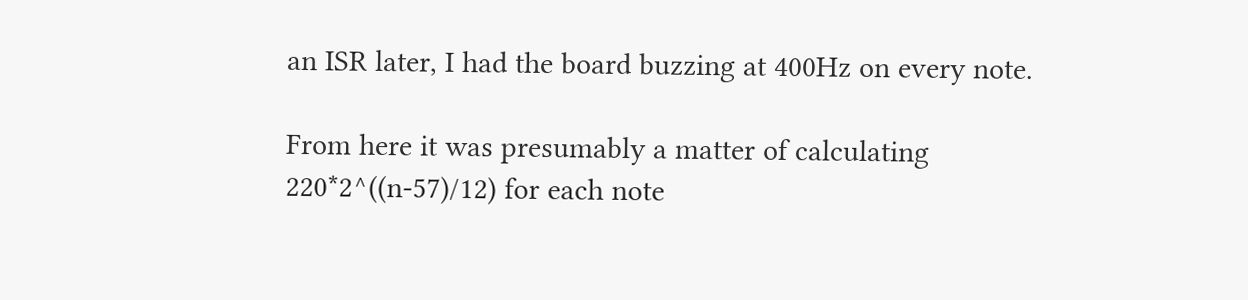an ISR later, I had the board buzzing at 400Hz on every note.

From here it was presumably a matter of calculating 220*2^((n-57)/12) for each note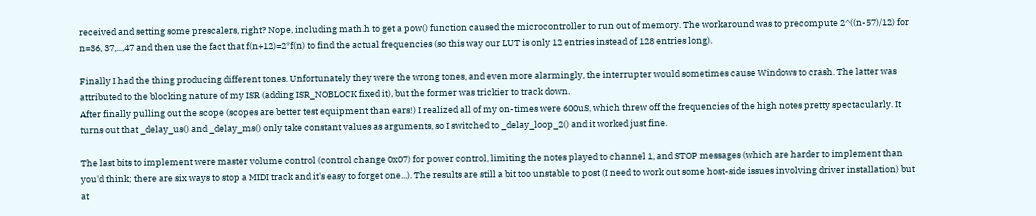received and setting some prescalers, right? Nope, including math.h to get a pow() function caused the microcontroller to run out of memory. The workaround was to precompute 2^((n-57)/12) for n=36, 37,...,47 and then use the fact that f(n+12)=2*f(n) to find the actual frequencies (so this way our LUT is only 12 entries instead of 128 entries long).

Finally I had the thing producing different tones. Unfortunately they were the wrong tones, and even more alarmingly, the interrupter would sometimes cause Windows to crash. The latter was attributed to the blocking nature of my ISR (adding ISR_NOBLOCK fixed it), but the former was trickier to track down.
After finally pulling out the scope (scopes are better test equipment than ears!) I realized all of my on-times were 600uS, which threw off the frequencies of the high notes pretty spectacularly. It turns out that _delay_us() and _delay_ms() only take constant values as arguments, so I switched to _delay_loop_2() and it worked just fine.

The last bits to implement were master volume control (control change 0x07) for power control, limiting the notes played to channel 1, and STOP messages (which are harder to implement than you'd think; there are six ways to stop a MIDI track and it's easy to forget one...). The results are still a bit too unstable to post (I need to work out some host-side issues involving driver installation) but at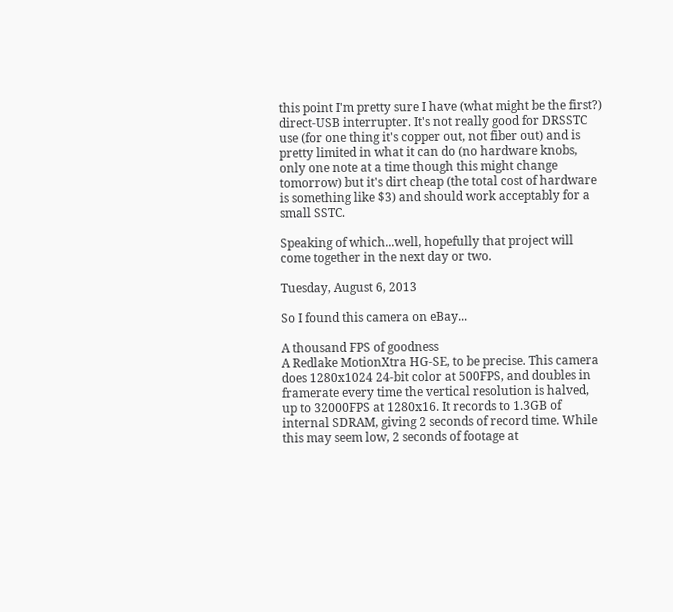this point I'm pretty sure I have (what might be the first?) direct-USB interrupter. It's not really good for DRSSTC use (for one thing it's copper out, not fiber out) and is pretty limited in what it can do (no hardware knobs, only one note at a time though this might change tomorrow) but it's dirt cheap (the total cost of hardware is something like $3) and should work acceptably for a small SSTC.

Speaking of which...well, hopefully that project will come together in the next day or two.

Tuesday, August 6, 2013

So I found this camera on eBay...

A thousand FPS of goodness
A Redlake MotionXtra HG-SE, to be precise. This camera does 1280x1024 24-bit color at 500FPS, and doubles in framerate every time the vertical resolution is halved, up to 32000FPS at 1280x16. It records to 1.3GB of internal SDRAM, giving 2 seconds of record time. While this may seem low, 2 seconds of footage at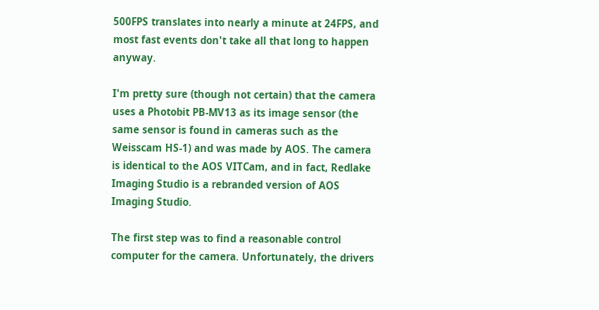500FPS translates into nearly a minute at 24FPS, and most fast events don't take all that long to happen anyway.

I'm pretty sure (though not certain) that the camera uses a Photobit PB-MV13 as its image sensor (the same sensor is found in cameras such as the Weisscam HS-1) and was made by AOS. The camera is identical to the AOS VITCam, and in fact, Redlake Imaging Studio is a rebranded version of AOS Imaging Studio.

The first step was to find a reasonable control computer for the camera. Unfortunately, the drivers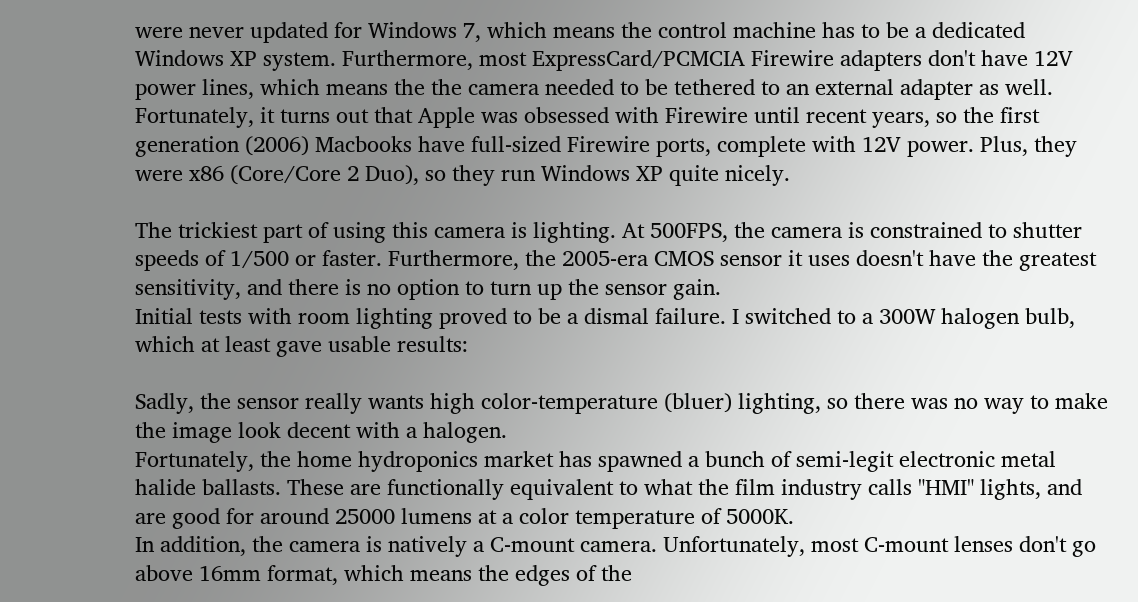were never updated for Windows 7, which means the control machine has to be a dedicated Windows XP system. Furthermore, most ExpressCard/PCMCIA Firewire adapters don't have 12V power lines, which means the the camera needed to be tethered to an external adapter as well.
Fortunately, it turns out that Apple was obsessed with Firewire until recent years, so the first generation (2006) Macbooks have full-sized Firewire ports, complete with 12V power. Plus, they were x86 (Core/Core 2 Duo), so they run Windows XP quite nicely.

The trickiest part of using this camera is lighting. At 500FPS, the camera is constrained to shutter speeds of 1/500 or faster. Furthermore, the 2005-era CMOS sensor it uses doesn't have the greatest sensitivity, and there is no option to turn up the sensor gain.
Initial tests with room lighting proved to be a dismal failure. I switched to a 300W halogen bulb, which at least gave usable results:

Sadly, the sensor really wants high color-temperature (bluer) lighting, so there was no way to make the image look decent with a halogen.
Fortunately, the home hydroponics market has spawned a bunch of semi-legit electronic metal halide ballasts. These are functionally equivalent to what the film industry calls "HMI" lights, and are good for around 25000 lumens at a color temperature of 5000K.
In addition, the camera is natively a C-mount camera. Unfortunately, most C-mount lenses don't go above 16mm format, which means the edges of the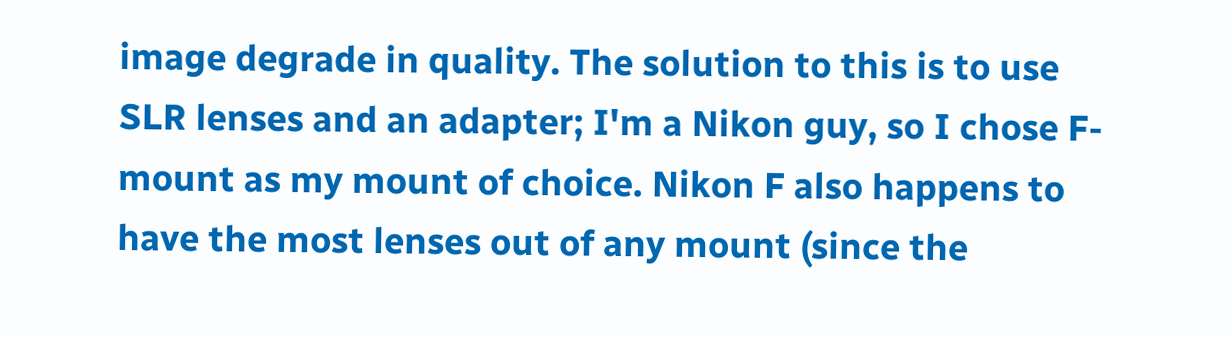image degrade in quality. The solution to this is to use SLR lenses and an adapter; I'm a Nikon guy, so I chose F-mount as my mount of choice. Nikon F also happens to have the most lenses out of any mount (since the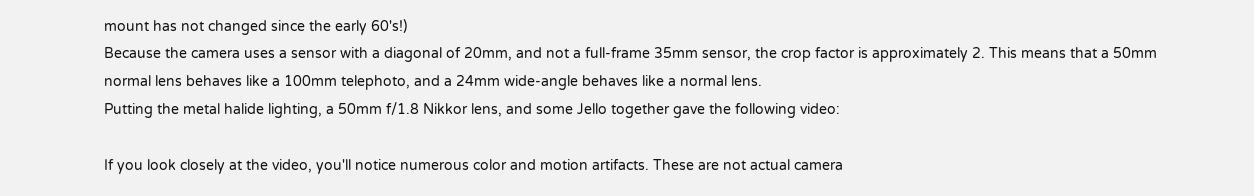mount has not changed since the early 60's!)
Because the camera uses a sensor with a diagonal of 20mm, and not a full-frame 35mm sensor, the crop factor is approximately 2. This means that a 50mm normal lens behaves like a 100mm telephoto, and a 24mm wide-angle behaves like a normal lens.
Putting the metal halide lighting, a 50mm f/1.8 Nikkor lens, and some Jello together gave the following video:

If you look closely at the video, you'll notice numerous color and motion artifacts. These are not actual camera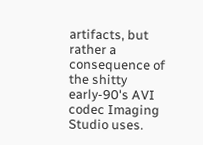artifacts, but rather a consequence of the shitty early-90's AVI codec Imaging Studio uses.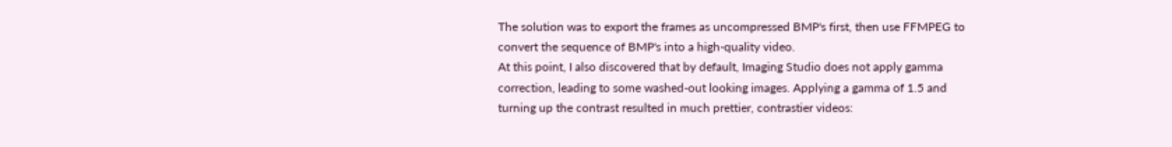The solution was to export the frames as uncompressed BMP's first, then use FFMPEG to convert the sequence of BMP's into a high-quality video.
At this point, I also discovered that by default, Imaging Studio does not apply gamma correction, leading to some washed-out looking images. Applying a gamma of 1.5 and turning up the contrast resulted in much prettier, contrastier videos: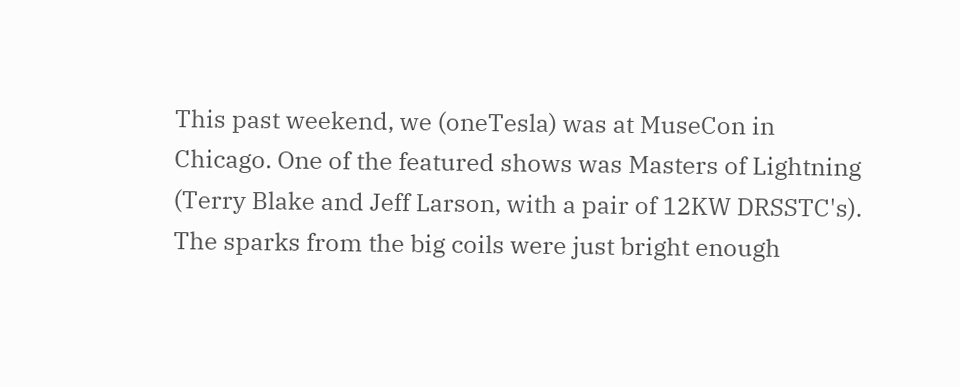This past weekend, we (oneTesla) was at MuseCon in Chicago. One of the featured shows was Masters of Lightning (Terry Blake and Jeff Larson, with a pair of 12KW DRSSTC's). The sparks from the big coils were just bright enough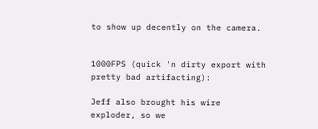to show up decently on the camera.


1000FPS (quick 'n dirty export with pretty bad artifacting):

Jeff also brought his wire exploder, so we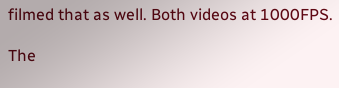filmed that as well. Both videos at 1000FPS.

The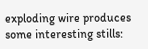exploding wire produces some interesting stills: